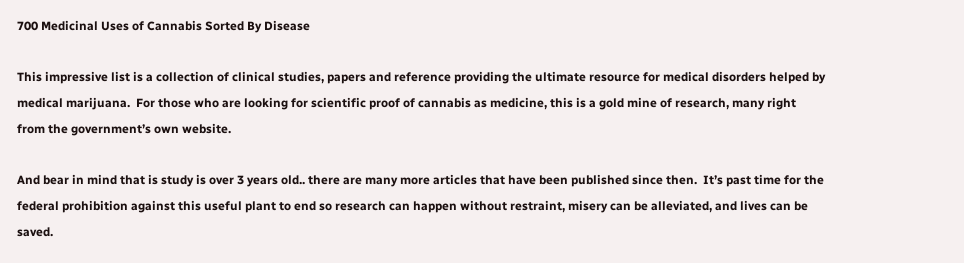700 Medicinal Uses of Cannabis Sorted By Disease

This impressive list is a collection of clinical studies, papers and reference providing the ultimate resource for medical disorders helped by medical marijuana.  For those who are looking for scientific proof of cannabis as medicine, this is a gold mine of research, many right from the government’s own website.

And bear in mind that is study is over 3 years old.. there are many more articles that have been published since then.  It’s past time for the federal prohibition against this useful plant to end so research can happen without restraint, misery can be alleviated, and lives can be saved.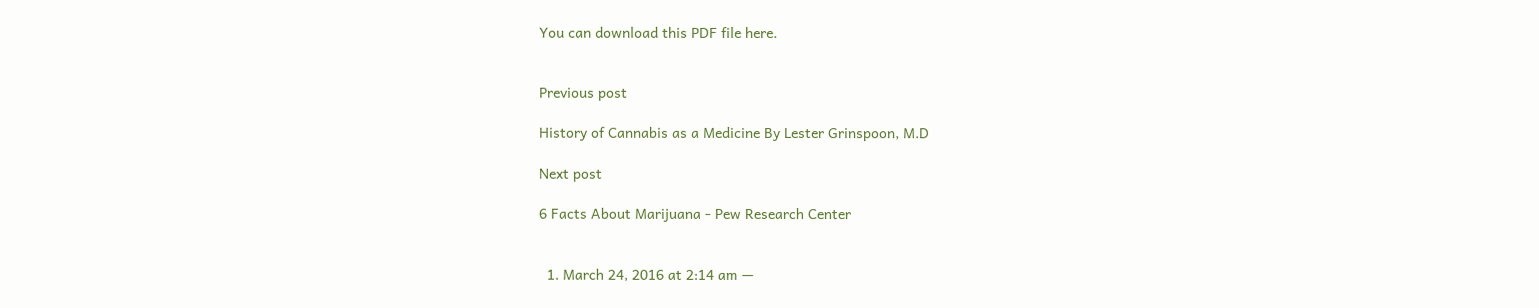You can download this PDF file here.


Previous post

History of Cannabis as a Medicine By Lester Grinspoon, M.D

Next post

6 Facts About Marijuana - Pew Research Center


  1. March 24, 2016 at 2:14 am —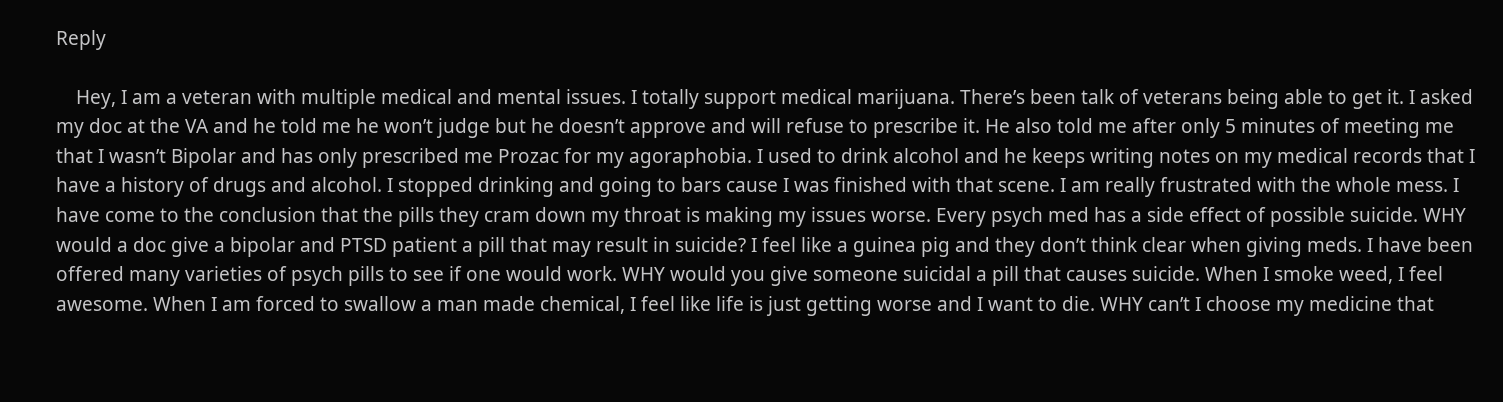Reply

    Hey, I am a veteran with multiple medical and mental issues. I totally support medical marijuana. There’s been talk of veterans being able to get it. I asked my doc at the VA and he told me he won’t judge but he doesn’t approve and will refuse to prescribe it. He also told me after only 5 minutes of meeting me that I wasn’t Bipolar and has only prescribed me Prozac for my agoraphobia. I used to drink alcohol and he keeps writing notes on my medical records that I have a history of drugs and alcohol. I stopped drinking and going to bars cause I was finished with that scene. I am really frustrated with the whole mess. I have come to the conclusion that the pills they cram down my throat is making my issues worse. Every psych med has a side effect of possible suicide. WHY would a doc give a bipolar and PTSD patient a pill that may result in suicide? I feel like a guinea pig and they don’t think clear when giving meds. I have been offered many varieties of psych pills to see if one would work. WHY would you give someone suicidal a pill that causes suicide. When I smoke weed, I feel awesome. When I am forced to swallow a man made chemical, I feel like life is just getting worse and I want to die. WHY can’t I choose my medicine that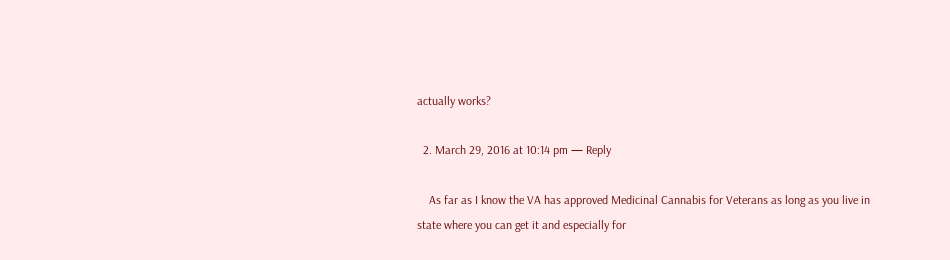actually works?

  2. March 29, 2016 at 10:14 pm — Reply

    As far as I know the VA has approved Medicinal Cannabis for Veterans as long as you live in state where you can get it and especially for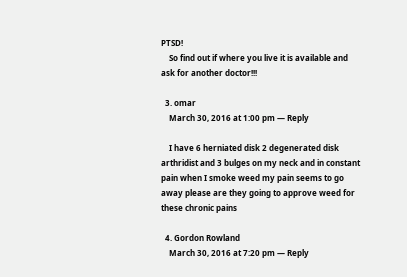PTSD!
    So find out if where you live it is available and ask for another doctor!!!

  3. omar
    March 30, 2016 at 1:00 pm — Reply

    I have 6 herniated disk 2 degenerated disk arthridist and 3 bulges on my neck and in constant pain when I smoke weed my pain seems to go away please are they going to approve weed for these chronic pains

  4. Gordon Rowland
    March 30, 2016 at 7:20 pm — Reply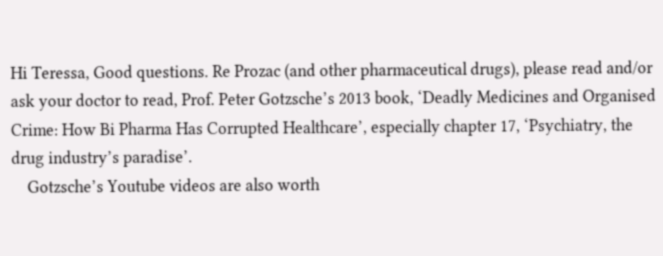Hi Teressa, Good questions. Re Prozac (and other pharmaceutical drugs), please read and/or ask your doctor to read, Prof. Peter Gotzsche’s 2013 book, ‘Deadly Medicines and Organised Crime: How Bi Pharma Has Corrupted Healthcare’, especially chapter 17, ‘Psychiatry, the drug industry’s paradise’.
    Gotzsche’s Youtube videos are also worth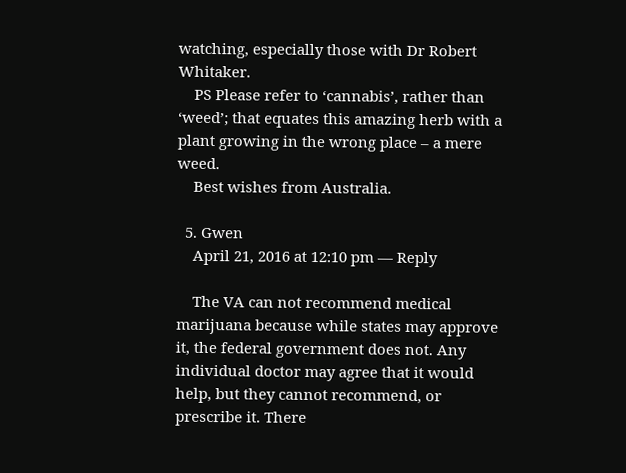watching, especially those with Dr Robert Whitaker.
    PS Please refer to ‘cannabis’, rather than ‘weed’; that equates this amazing herb with a plant growing in the wrong place – a mere weed.
    Best wishes from Australia.

  5. Gwen
    April 21, 2016 at 12:10 pm — Reply

    The VA can not recommend medical marijuana because while states may approve it, the federal government does not. Any individual doctor may agree that it would help, but they cannot recommend, or prescribe it. There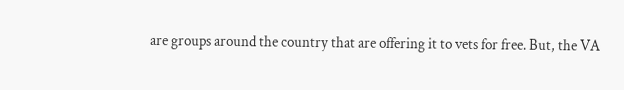are groups around the country that are offering it to vets for free. But, the VA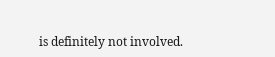is definitely not involved.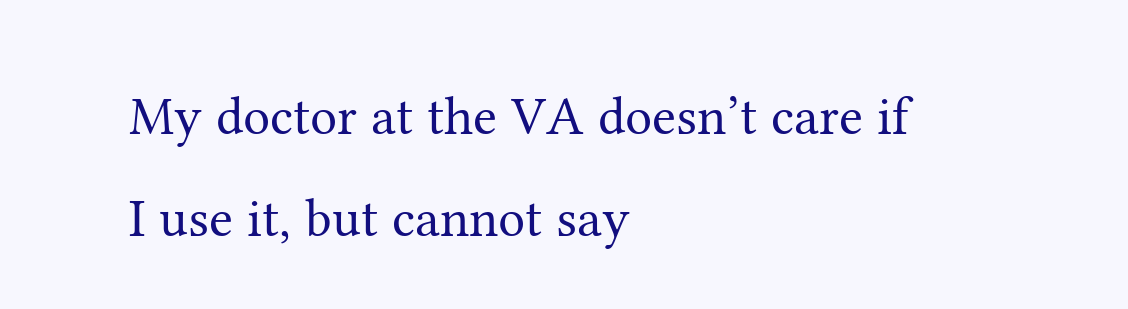My doctor at the VA doesn’t care if I use it, but cannot say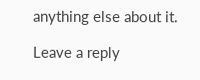anything else about it.

Leave a reply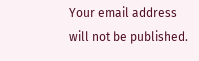Your email address will not be published.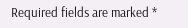Required fields are marked *